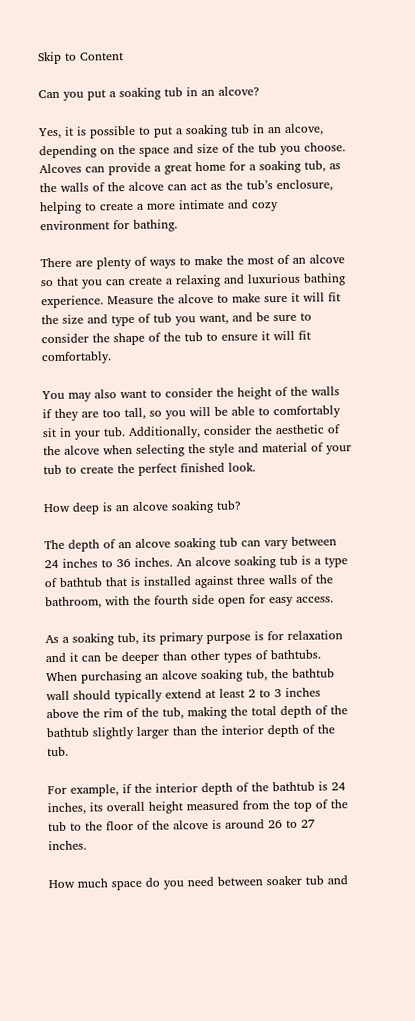Skip to Content

Can you put a soaking tub in an alcove?

Yes, it is possible to put a soaking tub in an alcove, depending on the space and size of the tub you choose. Alcoves can provide a great home for a soaking tub, as the walls of the alcove can act as the tub’s enclosure, helping to create a more intimate and cozy environment for bathing.

There are plenty of ways to make the most of an alcove so that you can create a relaxing and luxurious bathing experience. Measure the alcove to make sure it will fit the size and type of tub you want, and be sure to consider the shape of the tub to ensure it will fit comfortably.

You may also want to consider the height of the walls if they are too tall, so you will be able to comfortably sit in your tub. Additionally, consider the aesthetic of the alcove when selecting the style and material of your tub to create the perfect finished look.

How deep is an alcove soaking tub?

The depth of an alcove soaking tub can vary between 24 inches to 36 inches. An alcove soaking tub is a type of bathtub that is installed against three walls of the bathroom, with the fourth side open for easy access.

As a soaking tub, its primary purpose is for relaxation and it can be deeper than other types of bathtubs. When purchasing an alcove soaking tub, the bathtub wall should typically extend at least 2 to 3 inches above the rim of the tub, making the total depth of the bathtub slightly larger than the interior depth of the tub.

For example, if the interior depth of the bathtub is 24 inches, its overall height measured from the top of the tub to the floor of the alcove is around 26 to 27 inches.

How much space do you need between soaker tub and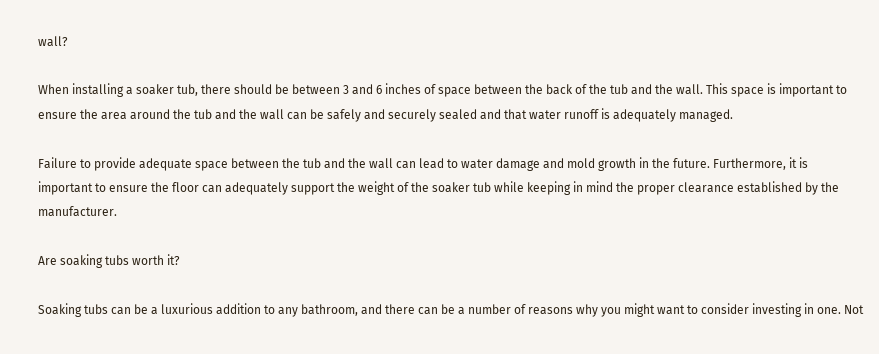wall?

When installing a soaker tub, there should be between 3 and 6 inches of space between the back of the tub and the wall. This space is important to ensure the area around the tub and the wall can be safely and securely sealed and that water runoff is adequately managed.

Failure to provide adequate space between the tub and the wall can lead to water damage and mold growth in the future. Furthermore, it is important to ensure the floor can adequately support the weight of the soaker tub while keeping in mind the proper clearance established by the manufacturer.

Are soaking tubs worth it?

Soaking tubs can be a luxurious addition to any bathroom, and there can be a number of reasons why you might want to consider investing in one. Not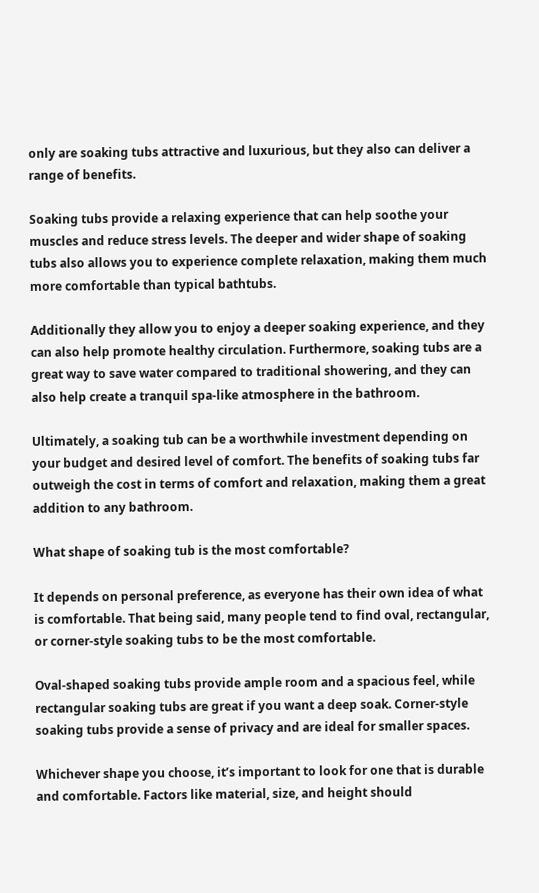only are soaking tubs attractive and luxurious, but they also can deliver a range of benefits.

Soaking tubs provide a relaxing experience that can help soothe your muscles and reduce stress levels. The deeper and wider shape of soaking tubs also allows you to experience complete relaxation, making them much more comfortable than typical bathtubs.

Additionally they allow you to enjoy a deeper soaking experience, and they can also help promote healthy circulation. Furthermore, soaking tubs are a great way to save water compared to traditional showering, and they can also help create a tranquil spa-like atmosphere in the bathroom.

Ultimately, a soaking tub can be a worthwhile investment depending on your budget and desired level of comfort. The benefits of soaking tubs far outweigh the cost in terms of comfort and relaxation, making them a great addition to any bathroom.

What shape of soaking tub is the most comfortable?

It depends on personal preference, as everyone has their own idea of what is comfortable. That being said, many people tend to find oval, rectangular, or corner-style soaking tubs to be the most comfortable.

Oval-shaped soaking tubs provide ample room and a spacious feel, while rectangular soaking tubs are great if you want a deep soak. Corner-style soaking tubs provide a sense of privacy and are ideal for smaller spaces.

Whichever shape you choose, it’s important to look for one that is durable and comfortable. Factors like material, size, and height should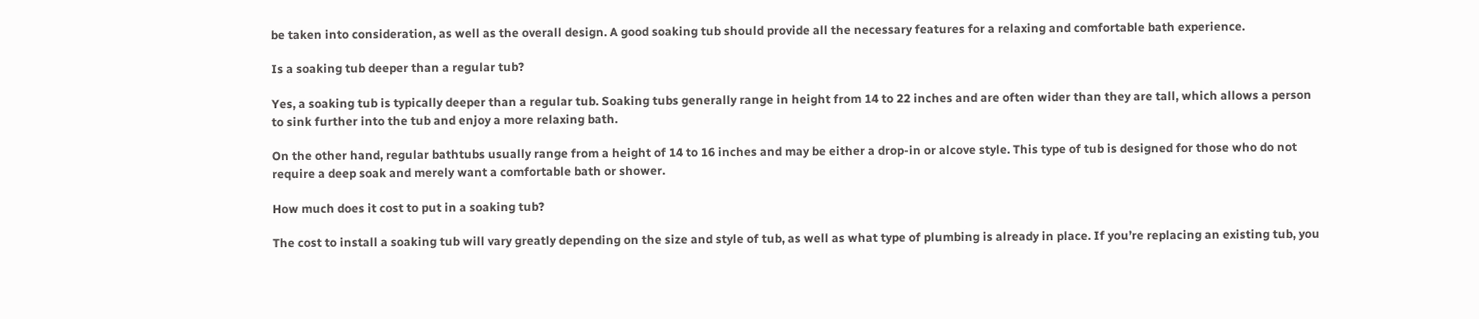be taken into consideration, as well as the overall design. A good soaking tub should provide all the necessary features for a relaxing and comfortable bath experience.

Is a soaking tub deeper than a regular tub?

Yes, a soaking tub is typically deeper than a regular tub. Soaking tubs generally range in height from 14 to 22 inches and are often wider than they are tall, which allows a person to sink further into the tub and enjoy a more relaxing bath.

On the other hand, regular bathtubs usually range from a height of 14 to 16 inches and may be either a drop-in or alcove style. This type of tub is designed for those who do not require a deep soak and merely want a comfortable bath or shower.

How much does it cost to put in a soaking tub?

The cost to install a soaking tub will vary greatly depending on the size and style of tub, as well as what type of plumbing is already in place. If you’re replacing an existing tub, you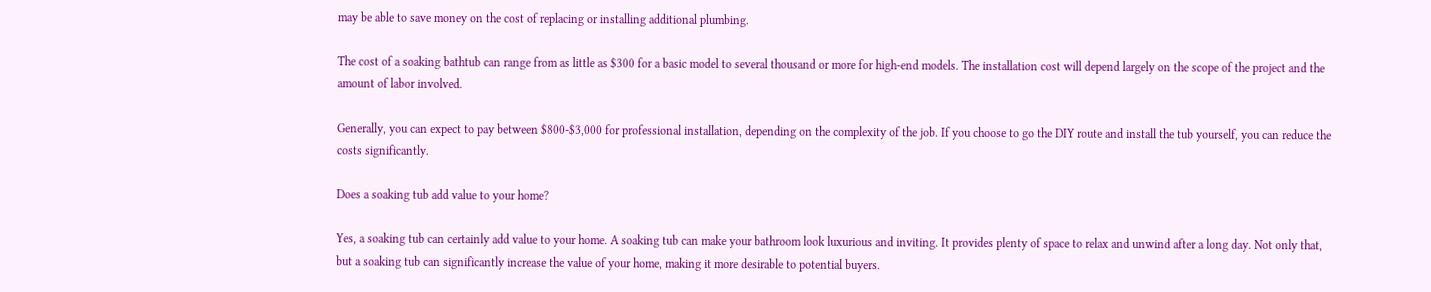may be able to save money on the cost of replacing or installing additional plumbing.

The cost of a soaking bathtub can range from as little as $300 for a basic model to several thousand or more for high-end models. The installation cost will depend largely on the scope of the project and the amount of labor involved.

Generally, you can expect to pay between $800-$3,000 for professional installation, depending on the complexity of the job. If you choose to go the DIY route and install the tub yourself, you can reduce the costs significantly.

Does a soaking tub add value to your home?

Yes, a soaking tub can certainly add value to your home. A soaking tub can make your bathroom look luxurious and inviting. It provides plenty of space to relax and unwind after a long day. Not only that, but a soaking tub can significantly increase the value of your home, making it more desirable to potential buyers.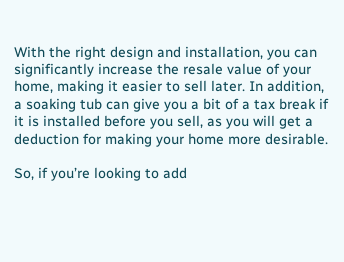With the right design and installation, you can significantly increase the resale value of your home, making it easier to sell later. In addition, a soaking tub can give you a bit of a tax break if it is installed before you sell, as you will get a deduction for making your home more desirable.

So, if you’re looking to add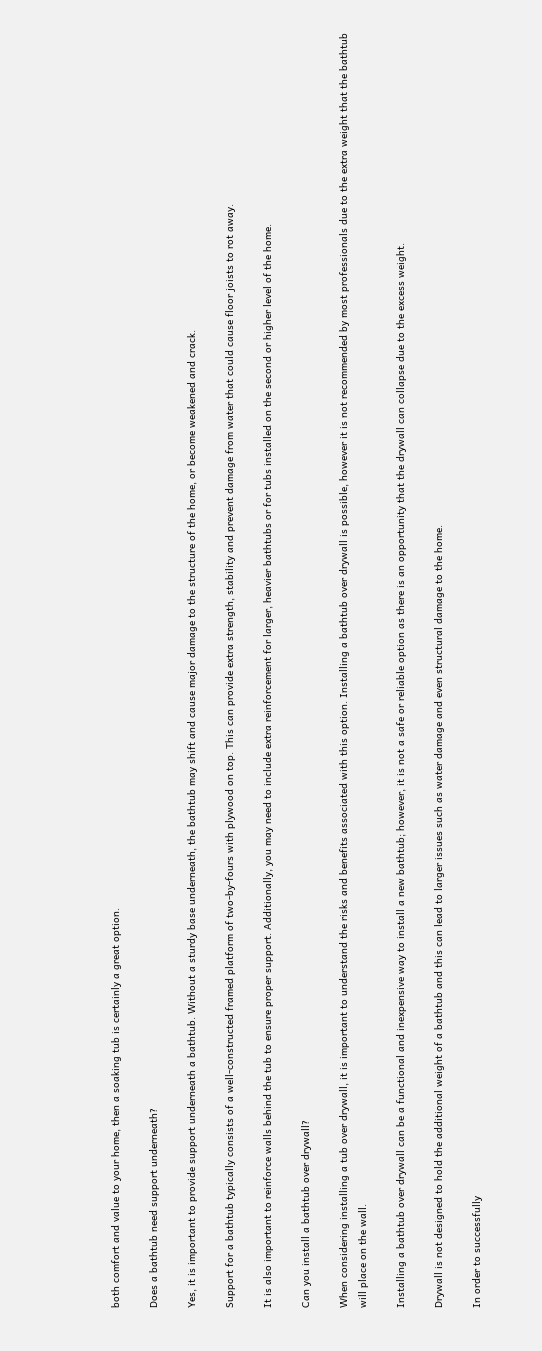both comfort and value to your home, then a soaking tub is certainly a great option.

Does a bathtub need support underneath?

Yes, it is important to provide support underneath a bathtub. Without a sturdy base underneath, the bathtub may shift and cause major damage to the structure of the home, or become weakened and crack.

Support for a bathtub typically consists of a well-constructed framed platform of two-by-fours with plywood on top. This can provide extra strength, stability and prevent damage from water that could cause floor joists to rot away.

It is also important to reinforce walls behind the tub to ensure proper support. Additionally, you may need to include extra reinforcement for larger, heavier bathtubs or for tubs installed on the second or higher level of the home.

Can you install a bathtub over drywall?

When considering installing a tub over drywall, it is important to understand the risks and benefits associated with this option. Installing a bathtub over drywall is possible, however it is not recommended by most professionals due to the extra weight that the bathtub will place on the wall.

Installing a bathtub over drywall can be a functional and inexpensive way to install a new bathtub; however, it is not a safe or reliable option as there is an opportunity that the drywall can collapse due to the excess weight.

Drywall is not designed to hold the additional weight of a bathtub and this can lead to larger issues such as water damage and even structural damage to the home.

In order to successfully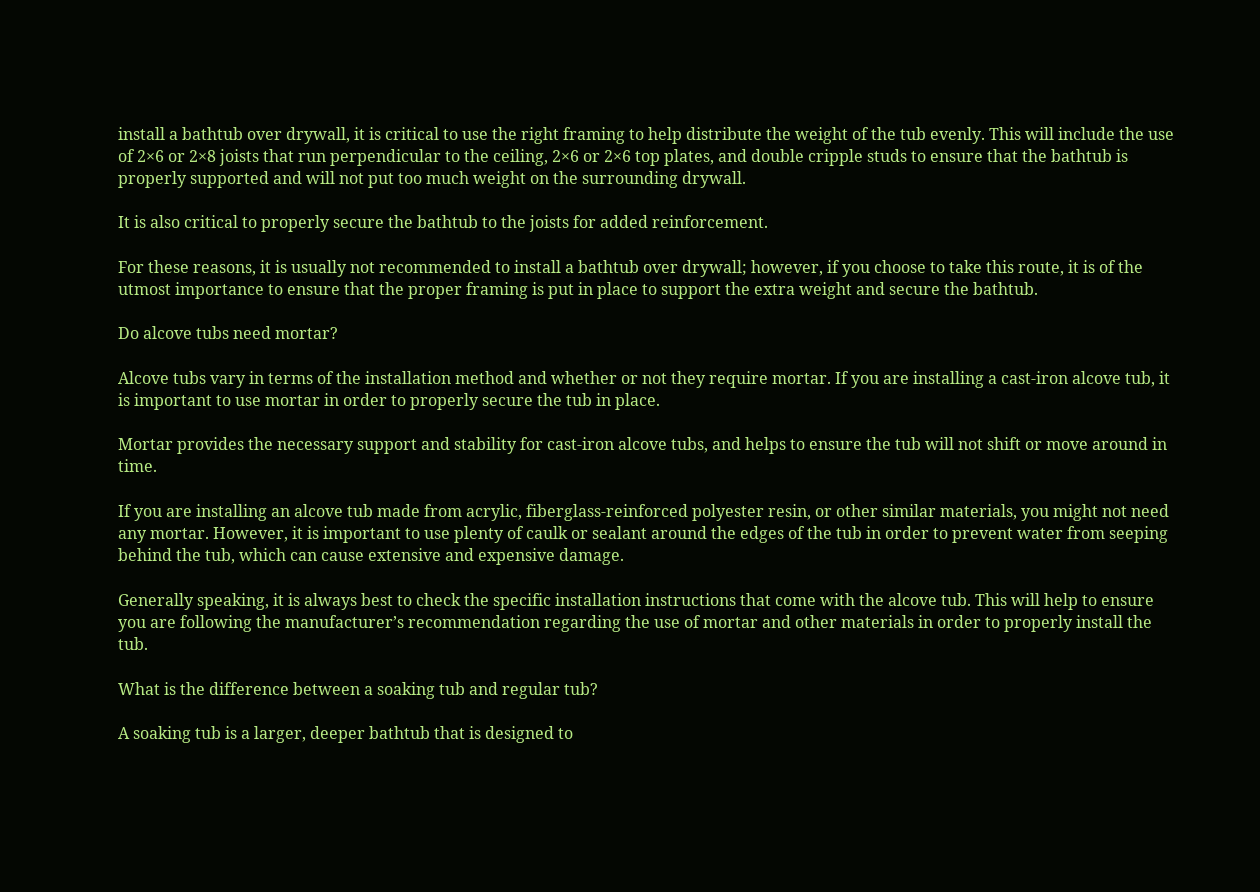install a bathtub over drywall, it is critical to use the right framing to help distribute the weight of the tub evenly. This will include the use of 2×6 or 2×8 joists that run perpendicular to the ceiling, 2×6 or 2×6 top plates, and double cripple studs to ensure that the bathtub is properly supported and will not put too much weight on the surrounding drywall.

It is also critical to properly secure the bathtub to the joists for added reinforcement.

For these reasons, it is usually not recommended to install a bathtub over drywall; however, if you choose to take this route, it is of the utmost importance to ensure that the proper framing is put in place to support the extra weight and secure the bathtub.

Do alcove tubs need mortar?

Alcove tubs vary in terms of the installation method and whether or not they require mortar. If you are installing a cast-iron alcove tub, it is important to use mortar in order to properly secure the tub in place.

Mortar provides the necessary support and stability for cast-iron alcove tubs, and helps to ensure the tub will not shift or move around in time.

If you are installing an alcove tub made from acrylic, fiberglass-reinforced polyester resin, or other similar materials, you might not need any mortar. However, it is important to use plenty of caulk or sealant around the edges of the tub in order to prevent water from seeping behind the tub, which can cause extensive and expensive damage.

Generally speaking, it is always best to check the specific installation instructions that come with the alcove tub. This will help to ensure you are following the manufacturer’s recommendation regarding the use of mortar and other materials in order to properly install the tub.

What is the difference between a soaking tub and regular tub?

A soaking tub is a larger, deeper bathtub that is designed to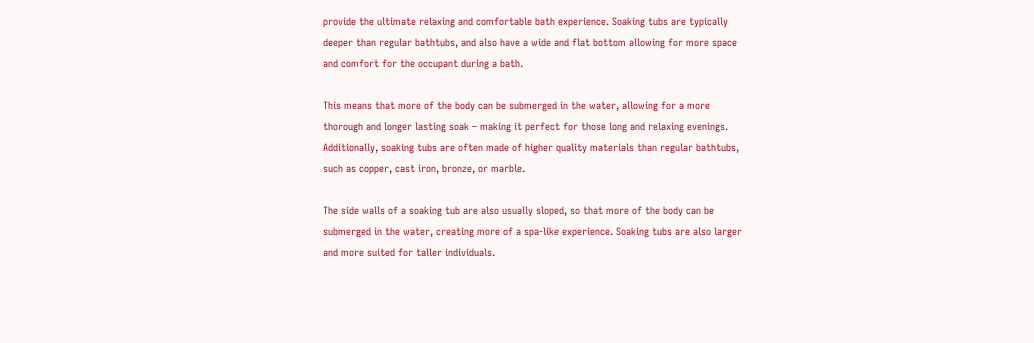provide the ultimate relaxing and comfortable bath experience. Soaking tubs are typically deeper than regular bathtubs, and also have a wide and flat bottom allowing for more space and comfort for the occupant during a bath.

This means that more of the body can be submerged in the water, allowing for a more thorough and longer lasting soak – making it perfect for those long and relaxing evenings. Additionally, soaking tubs are often made of higher quality materials than regular bathtubs, such as copper, cast iron, bronze, or marble.

The side walls of a soaking tub are also usually sloped, so that more of the body can be submerged in the water, creating more of a spa-like experience. Soaking tubs are also larger and more suited for taller individuals.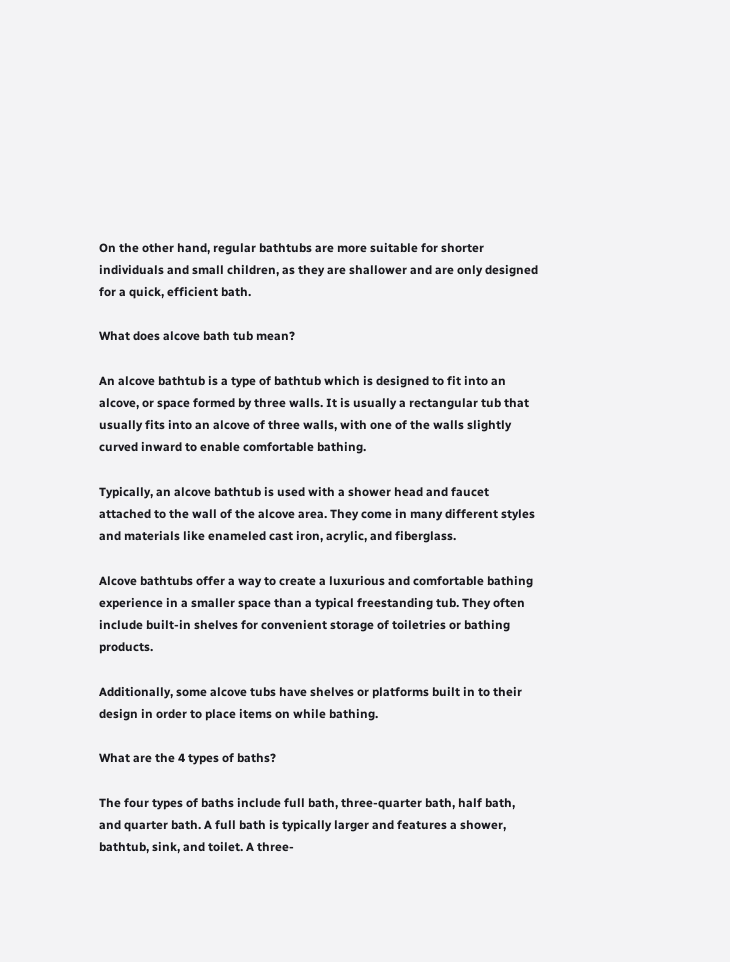On the other hand, regular bathtubs are more suitable for shorter individuals and small children, as they are shallower and are only designed for a quick, efficient bath.

What does alcove bath tub mean?

An alcove bathtub is a type of bathtub which is designed to fit into an alcove, or space formed by three walls. It is usually a rectangular tub that usually fits into an alcove of three walls, with one of the walls slightly curved inward to enable comfortable bathing.

Typically, an alcove bathtub is used with a shower head and faucet attached to the wall of the alcove area. They come in many different styles and materials like enameled cast iron, acrylic, and fiberglass.

Alcove bathtubs offer a way to create a luxurious and comfortable bathing experience in a smaller space than a typical freestanding tub. They often include built-in shelves for convenient storage of toiletries or bathing products.

Additionally, some alcove tubs have shelves or platforms built in to their design in order to place items on while bathing.

What are the 4 types of baths?

The four types of baths include full bath, three-quarter bath, half bath, and quarter bath. A full bath is typically larger and features a shower, bathtub, sink, and toilet. A three-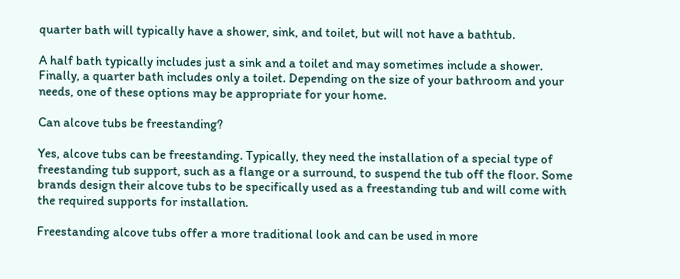quarter bath will typically have a shower, sink, and toilet, but will not have a bathtub.

A half bath typically includes just a sink and a toilet and may sometimes include a shower. Finally, a quarter bath includes only a toilet. Depending on the size of your bathroom and your needs, one of these options may be appropriate for your home.

Can alcove tubs be freestanding?

Yes, alcove tubs can be freestanding. Typically, they need the installation of a special type of freestanding tub support, such as a flange or a surround, to suspend the tub off the floor. Some brands design their alcove tubs to be specifically used as a freestanding tub and will come with the required supports for installation.

Freestanding alcove tubs offer a more traditional look and can be used in more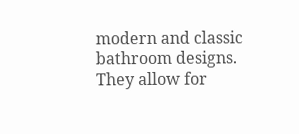modern and classic bathroom designs. They allow for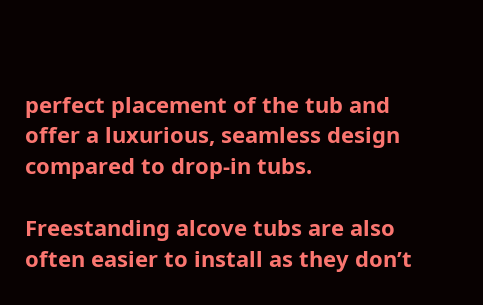perfect placement of the tub and offer a luxurious, seamless design compared to drop-in tubs.

Freestanding alcove tubs are also often easier to install as they don’t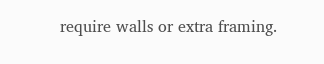require walls or extra framing.